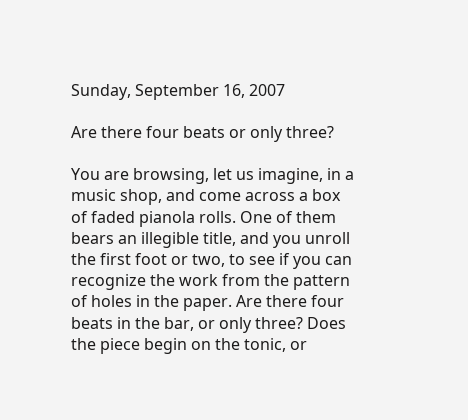Sunday, September 16, 2007

Are there four beats or only three?

You are browsing, let us imagine, in a music shop, and come across a box of faded pianola rolls. One of them bears an illegible title, and you unroll the first foot or two, to see if you can recognize the work from the pattern of holes in the paper. Are there four beats in the bar, or only three? Does the piece begin on the tonic, or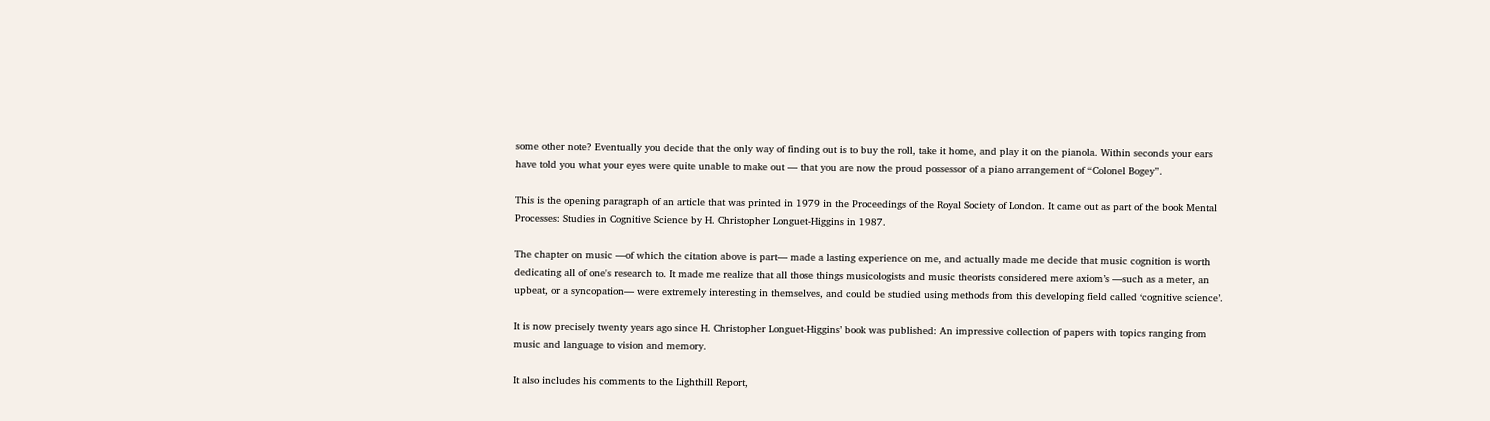some other note? Eventually you decide that the only way of finding out is to buy the roll, take it home, and play it on the pianola. Within seconds your ears have told you what your eyes were quite unable to make out — that you are now the proud possessor of a piano arrangement of “Colonel Bogey”.

This is the opening paragraph of an article that was printed in 1979 in the Proceedings of the Royal Society of London. It came out as part of the book Mental Processes: Studies in Cognitive Science by H. Christopher Longuet-Higgins in 1987.

The chapter on music —of which the citation above is part— made a lasting experience on me, and actually made me decide that music cognition is worth dedicating all of one's research to. It made me realize that all those things musicologists and music theorists considered mere axiom’s —such as a meter, an upbeat, or a syncopation— were extremely interesting in themselves, and could be studied using methods from this developing field called ‘cognitive science’.

It is now precisely twenty years ago since H. Christopher Longuet-Higgins’ book was published: An impressive collection of papers with topics ranging from music and language to vision and memory.

It also includes his comments to the Lighthill Report,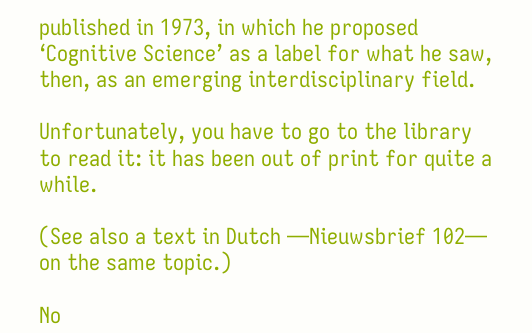published in 1973, in which he proposed ‘Cognitive Science’ as a label for what he saw, then, as an emerging interdisciplinary field.

Unfortunately, you have to go to the library to read it: it has been out of print for quite a while.

(See also a text in Dutch —Nieuwsbrief 102— on the same topic.)

No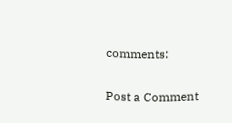comments:

Post a Comment